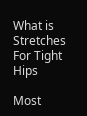What is Stretches For Tight Hips

Most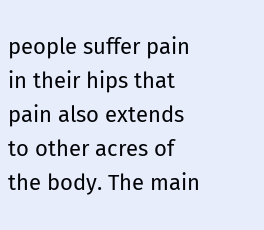people suffer pain in their hips that pain also extends to other acres of the body. The main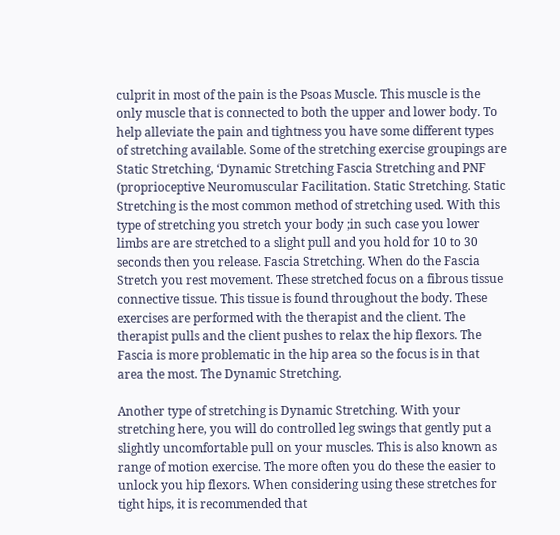culprit in most of the pain is the Psoas Muscle. This muscle is the only muscle that is connected to both the upper and lower body. To help alleviate the pain and tightness you have some different types of stretching available. Some of the stretching exercise groupings are Static Stretching, ‘Dynamic Stretching Fascia Stretching and PNF (proprioceptive Neuromuscular Facilitation. Static Stretching. Static Stretching is the most common method of stretching used. With this type of stretching you stretch your body ;in such case you lower limbs are are stretched to a slight pull and you hold for 10 to 30 seconds then you release. Fascia Stretching. When do the Fascia Stretch you rest movement. These stretched focus on a fibrous tissue connective tissue. This tissue is found throughout the body. These exercises are performed with the therapist and the client. The therapist pulls and the client pushes to relax the hip flexors. The Fascia is more problematic in the hip area so the focus is in that area the most. The Dynamic Stretching.

Another type of stretching is Dynamic Stretching. With your stretching here, you will do controlled leg swings that gently put a slightly uncomfortable pull on your muscles. This is also known as range of motion exercise. The more often you do these the easier to unlock you hip flexors. When considering using these stretches for tight hips, it is recommended that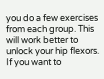you do a few exercises from each group. This will work better to unlock your hip flexors. If you want to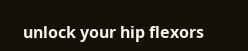unlock your hip flexors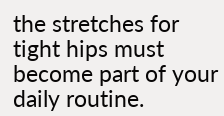the stretches for tight hips must become part of your daily routine.